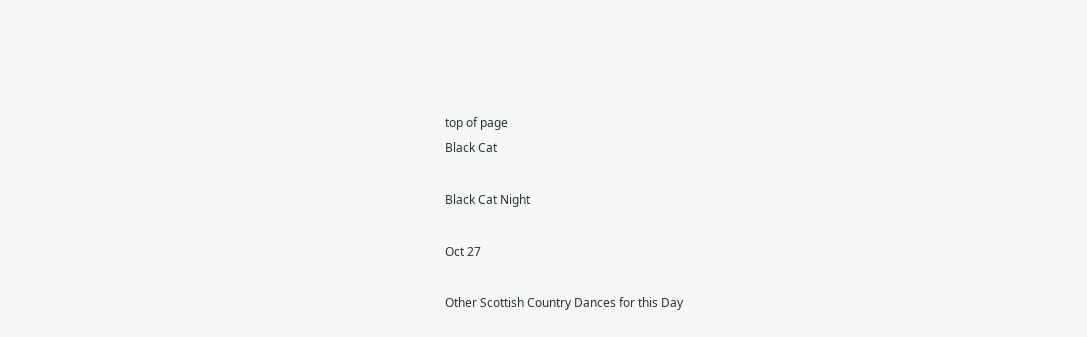top of page
Black Cat

Black Cat Night

Oct 27

Other Scottish Country Dances for this Day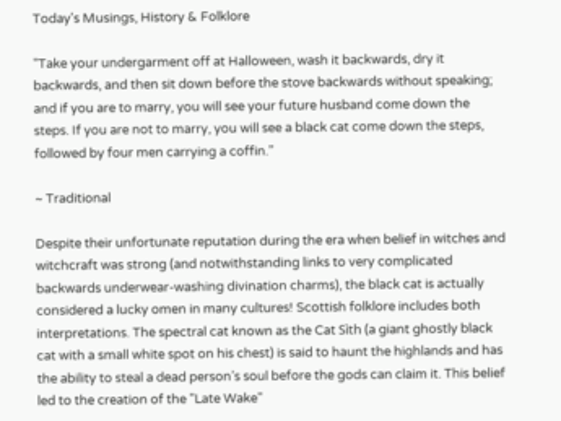Today's Musings, History & Folklore

"Take your undergarment off at Halloween, wash it backwards, dry it backwards, and then sit down before the stove backwards without speaking; and if you are to marry, you will see your future husband come down the steps. If you are not to marry, you will see a black cat come down the steps, followed by four men carrying a coffin.”

~ Traditional

Despite their unfortunate reputation during the era when belief in witches and witchcraft was strong (and notwithstanding links to very complicated backwards underwear-washing divination charms), the black cat is actually considered a lucky omen in many cultures! Scottish folklore includes both interpretations. The spectral cat known as the Cat Sìth (a giant ghostly black cat with a small white spot on his chest) is said to haunt the highlands and has the ability to steal a dead person’s soul before the gods can claim it. This belief led to the creation of the "Late Wake"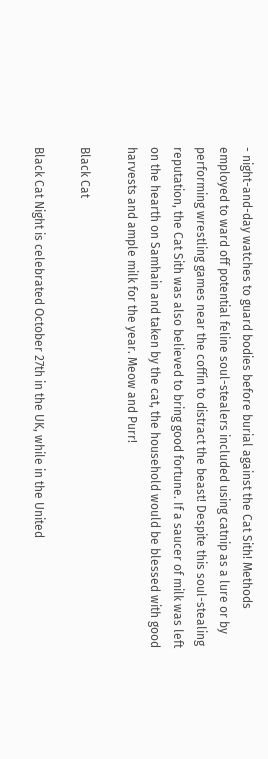- night-and-day watches to guard bodies before burial against the Cat Sith! Methods employed to ward off potential feline soul-stealers included using catnip as a lure or by performing wrestling games near the coffin to distract the beast! Despite this soul-stealing reputation, the Cat Sith was also believed to bring good fortune. If a saucer of milk was left on the hearth on Samhain and taken by the cat, the household would be blessed with good harvests and ample milk for the year. Meow and Purr!

Black Cat

Black Cat Night is celebrated October 27th in the UK, while in the United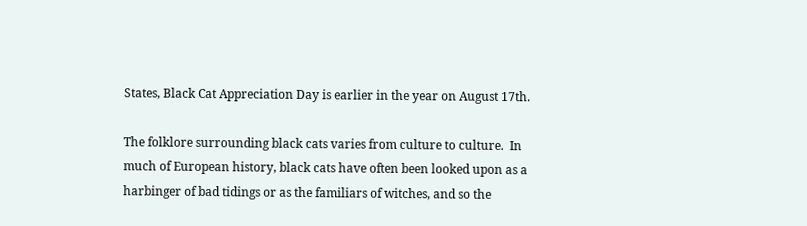States, Black Cat Appreciation Day is earlier in the year on August 17th.

The folklore surrounding black cats varies from culture to culture.  In much of European history, black cats have often been looked upon as a harbinger of bad tidings or as the familiars of witches, and so the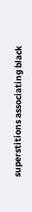superstitions associating black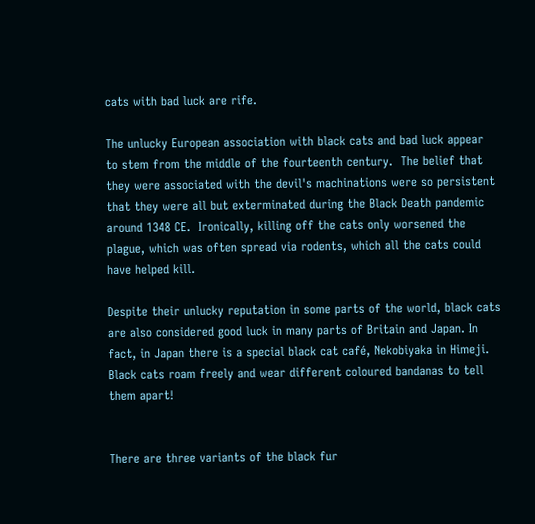cats with bad luck are rife.

The unlucky European association with black cats and bad luck appear to stem from the middle of the fourteenth century.  The belief that they were associated with the devil's machinations were so persistent that they were all but exterminated during the Black Death pandemic around 1348 CE.  Ironically, killing off the cats only worsened the plague, which was often spread via rodents, which all the cats could have helped kill.

Despite their unlucky reputation in some parts of the world, black cats are also considered good luck in many parts of Britain and Japan. In fact, in Japan there is a special black cat café, Nekobiyaka in Himeji.  Black cats roam freely and wear different coloured bandanas to tell them apart!


There are three variants of the black fur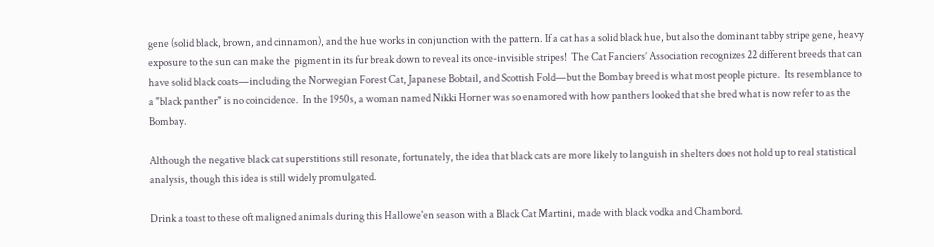gene (solid black, brown, and cinnamon), and the hue works in conjunction with the pattern. If a cat has a solid black hue, but also the dominant tabby stripe gene, heavy exposure to the sun can make the  pigment in its fur break down to reveal its once-invisible stripes!  The Cat Fanciers’ Association recognizes 22 different breeds that can have solid black coats—including the Norwegian Forest Cat, Japanese Bobtail, and Scottish Fold—but the Bombay breed is what most people picture.  Its resemblance to  a "black panther" is no coincidence.  In the 1950s, a woman named Nikki Horner was so enamored with how panthers looked that she bred what is now refer to as the Bombay.

Although the negative black cat superstitions still resonate, fortunately, the idea that black cats are more likely to languish in shelters does not hold up to real statistical analysis, though this idea is still widely promulgated.

Drink a toast to these oft maligned animals during this Hallowe'en season with a Black Cat Martini, made with black vodka and Chambord.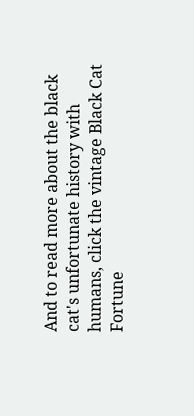And to read more about the black cat's unfortunate history with humans, click the vintage Black Cat Fortune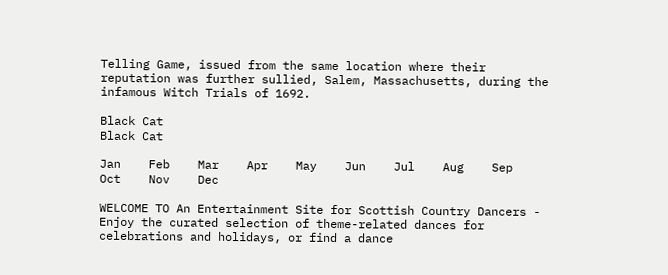Telling Game, issued from the same location where their reputation was further sullied, Salem, Massachusetts, during the infamous Witch Trials of 1692.

Black Cat
Black Cat

Jan    Feb    Mar    Apr    May    Jun    Jul    Aug    Sep    Oct    Nov    Dec

WELCOME TO An Entertainment Site for Scottish Country Dancers - Enjoy the curated selection of theme-related dances for celebrations and holidays, or find a dance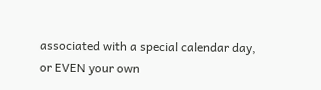associated with a special calendar day, or EVEN your own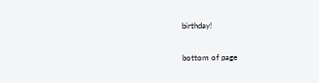birthday!

bottom of page